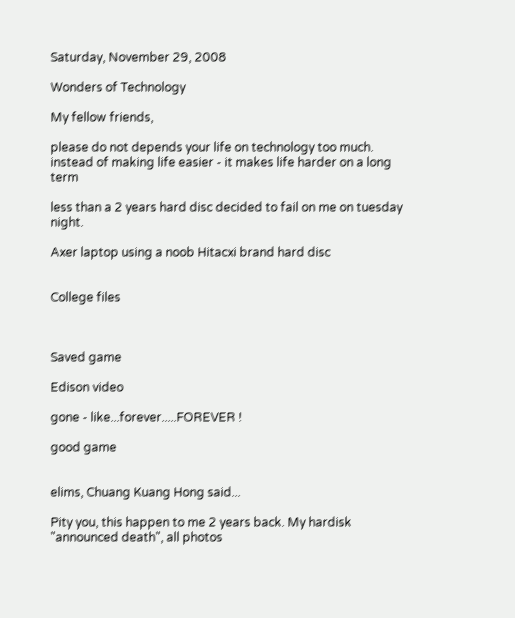Saturday, November 29, 2008

Wonders of Technology

My fellow friends,

please do not depends your life on technology too much. instead of making life easier - it makes life harder on a long term

less than a 2 years hard disc decided to fail on me on tuesday night.

Axer laptop using a noob Hitacxi brand hard disc


College files



Saved game

Edison video

gone - like...forever.....FOREVER !

good game


elims, Chuang Kuang Hong said...

Pity you, this happen to me 2 years back. My hardisk "announced death", all photos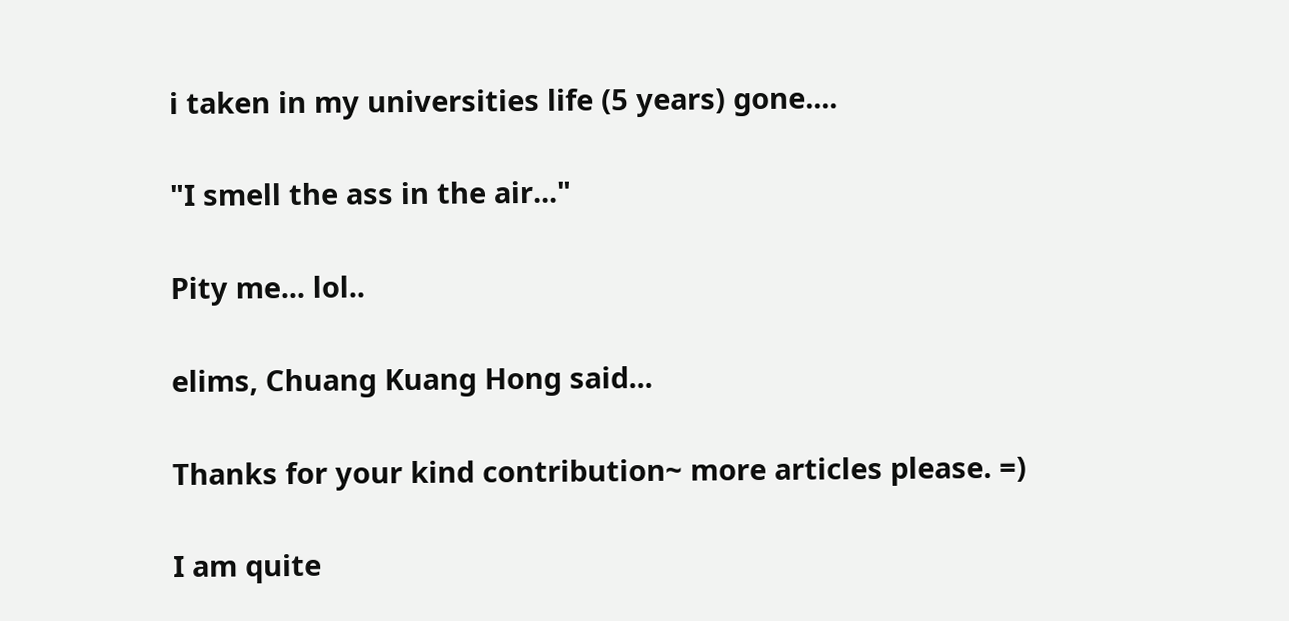i taken in my universities life (5 years) gone....

"I smell the ass in the air..."

Pity me... lol..

elims, Chuang Kuang Hong said...

Thanks for your kind contribution~ more articles please. =)

I am quite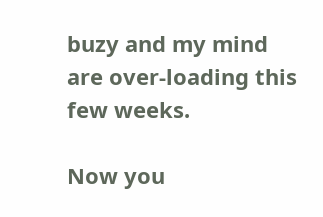buzy and my mind are over-loading this few weeks.

Now you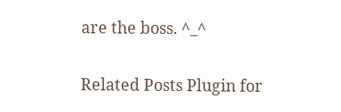are the boss. ^_^

Related Posts Plugin for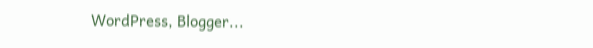WordPress, Blogger...